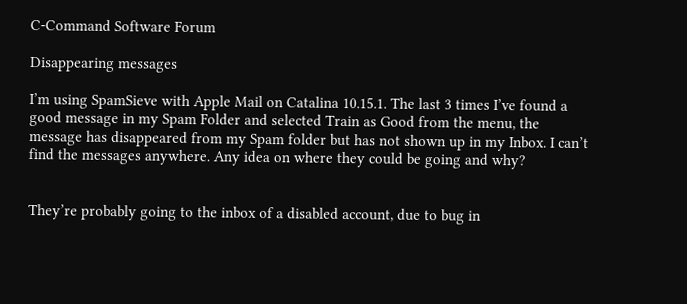C-Command Software Forum

Disappearing messages

I’m using SpamSieve with Apple Mail on Catalina 10.15.1. The last 3 times I’ve found a good message in my Spam Folder and selected Train as Good from the menu, the message has disappeared from my Spam folder but has not shown up in my Inbox. I can’t find the messages anywhere. Any idea on where they could be going and why?


They’re probably going to the inbox of a disabled account, due to bug in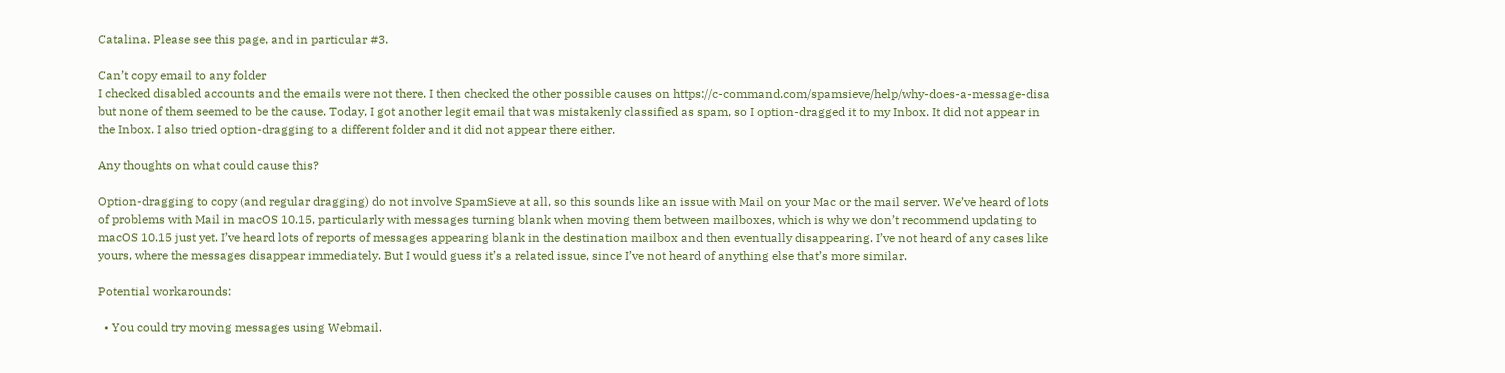Catalina. Please see this page, and in particular #3.

Can’t copy email to any folder
I checked disabled accounts and the emails were not there. I then checked the other possible causes on https://c-command.com/spamsieve/help/why-does-a-message-disa but none of them seemed to be the cause. Today, I got another legit email that was mistakenly classified as spam, so I option-dragged it to my Inbox. It did not appear in the Inbox. I also tried option-dragging to a different folder and it did not appear there either.

Any thoughts on what could cause this?

Option-dragging to copy (and regular dragging) do not involve SpamSieve at all, so this sounds like an issue with Mail on your Mac or the mail server. We’ve heard of lots of problems with Mail in macOS 10.15, particularly with messages turning blank when moving them between mailboxes, which is why we don’t recommend updating to macOS 10.15 just yet. I’ve heard lots of reports of messages appearing blank in the destination mailbox and then eventually disappearing. I’ve not heard of any cases like yours, where the messages disappear immediately. But I would guess it’s a related issue, since I’ve not heard of anything else that’s more similar.

Potential workarounds:

  • You could try moving messages using Webmail.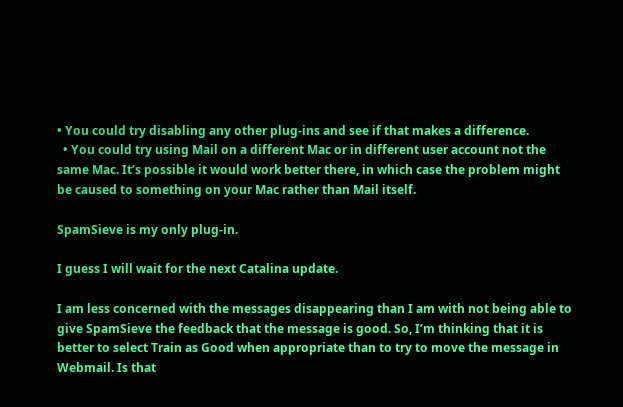• You could try disabling any other plug-ins and see if that makes a difference.
  • You could try using Mail on a different Mac or in different user account not the same Mac. It’s possible it would work better there, in which case the problem might be caused to something on your Mac rather than Mail itself.

SpamSieve is my only plug-in.

I guess I will wait for the next Catalina update.

I am less concerned with the messages disappearing than I am with not being able to give SpamSieve the feedback that the message is good. So, I’m thinking that it is better to select Train as Good when appropriate than to try to move the message in Webmail. Is that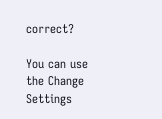correct?

You can use the Change Settings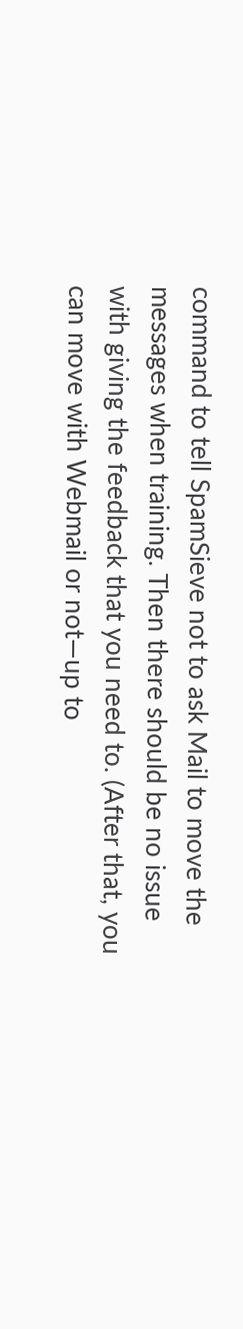command to tell SpamSieve not to ask Mail to move the messages when training. Then there should be no issue with giving the feedback that you need to. (After that, you can move with Webmail or not—up to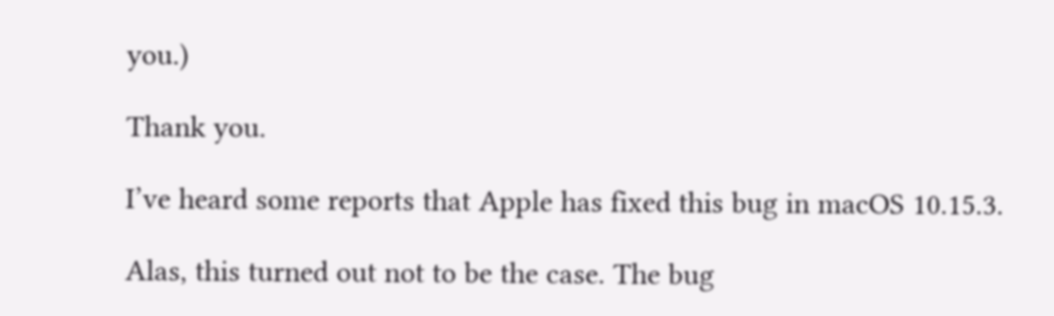you.)

Thank you.

I’ve heard some reports that Apple has fixed this bug in macOS 10.15.3.

Alas, this turned out not to be the case. The bug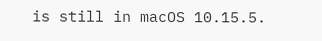is still in macOS 10.15.5.